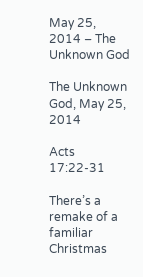May 25, 2014 – The Unknown God

The Unknown God, May 25, 2014

Acts 17:22-31

There’s a remake of a familiar Christmas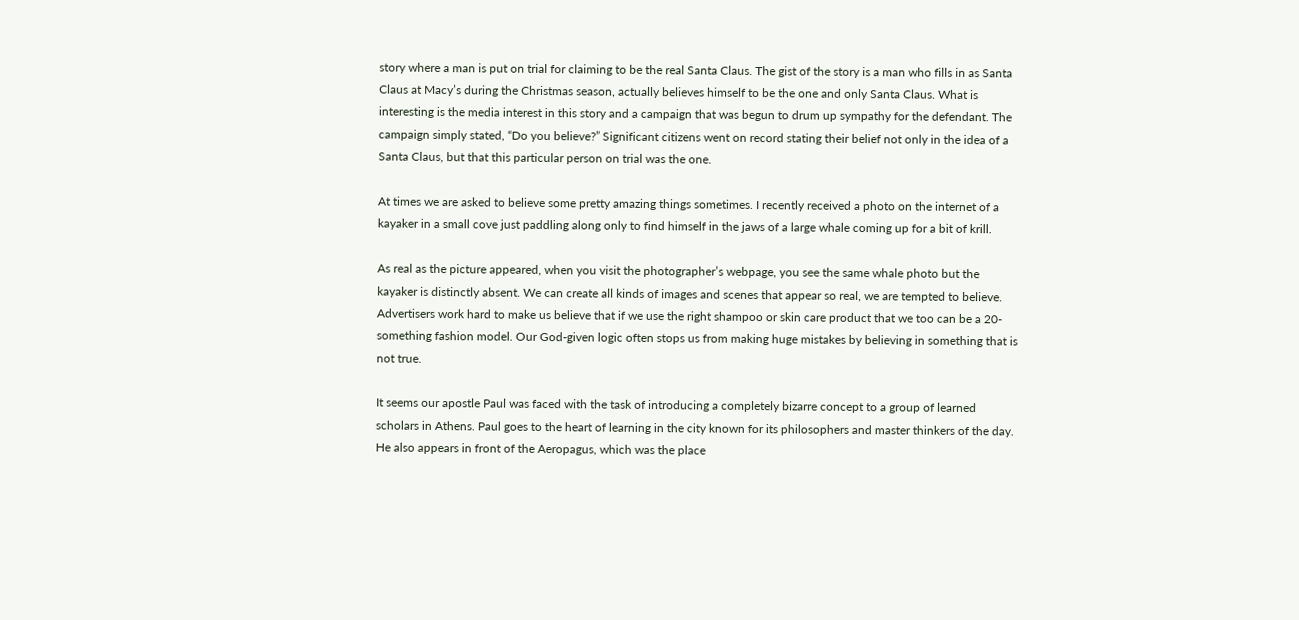story where a man is put on trial for claiming to be the real Santa Claus. The gist of the story is a man who fills in as Santa Claus at Macy’s during the Christmas season, actually believes himself to be the one and only Santa Claus. What is interesting is the media interest in this story and a campaign that was begun to drum up sympathy for the defendant. The campaign simply stated, “Do you believe?” Significant citizens went on record stating their belief not only in the idea of a Santa Claus, but that this particular person on trial was the one.

At times we are asked to believe some pretty amazing things sometimes. I recently received a photo on the internet of a kayaker in a small cove just paddling along only to find himself in the jaws of a large whale coming up for a bit of krill.

As real as the picture appeared, when you visit the photographer’s webpage, you see the same whale photo but the kayaker is distinctly absent. We can create all kinds of images and scenes that appear so real, we are tempted to believe. Advertisers work hard to make us believe that if we use the right shampoo or skin care product that we too can be a 20-something fashion model. Our God-given logic often stops us from making huge mistakes by believing in something that is not true.

It seems our apostle Paul was faced with the task of introducing a completely bizarre concept to a group of learned scholars in Athens. Paul goes to the heart of learning in the city known for its philosophers and master thinkers of the day. He also appears in front of the Aeropagus, which was the place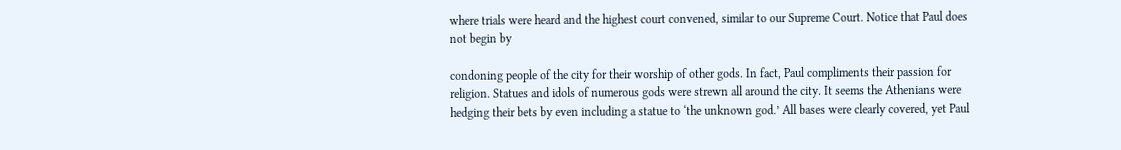where trials were heard and the highest court convened, similar to our Supreme Court. Notice that Paul does not begin by

condoning people of the city for their worship of other gods. In fact, Paul compliments their passion for religion. Statues and idols of numerous gods were strewn all around the city. It seems the Athenians were hedging their bets by even including a statue to ‘the unknown god.’ All bases were clearly covered, yet Paul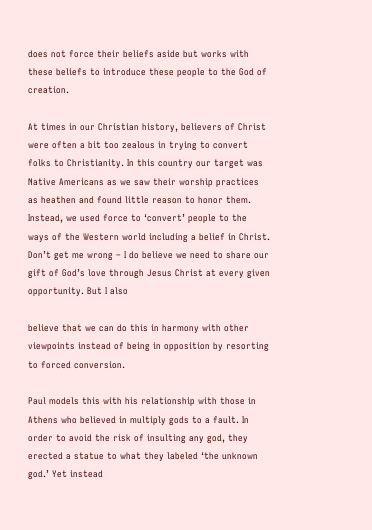does not force their beliefs aside but works with these beliefs to introduce these people to the God of creation.

At times in our Christian history, believers of Christ were often a bit too zealous in trying to convert folks to Christianity. In this country our target was Native Americans as we saw their worship practices as heathen and found little reason to honor them. Instead, we used force to ‘convert’ people to the ways of the Western world including a belief in Christ. Don’t get me wrong – I do believe we need to share our gift of God’s love through Jesus Christ at every given opportunity. But I also

believe that we can do this in harmony with other viewpoints instead of being in opposition by resorting to forced conversion.

Paul models this with his relationship with those in Athens who believed in multiply gods to a fault. In order to avoid the risk of insulting any god, they erected a statue to what they labeled ‘the unknown god.’ Yet instead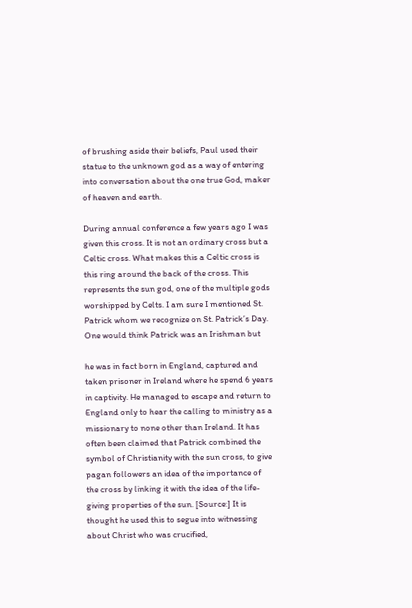of brushing aside their beliefs, Paul used their statue to the unknown god as a way of entering into conversation about the one true God, maker of heaven and earth.

During annual conference a few years ago I was given this cross. It is not an ordinary cross but a Celtic cross. What makes this a Celtic cross is this ring around the back of the cross. This represents the sun god, one of the multiple gods worshipped by Celts. I am sure I mentioned St. Patrick whom we recognize on St. Patrick’s Day. One would think Patrick was an Irishman but

he was in fact born in England, captured and taken prisoner in Ireland where he spend 6 years in captivity. He managed to escape and return to England only to hear the calling to ministry as a missionary to none other than Ireland. It has often been claimed that Patrick combined the symbol of Christianity with the sun cross, to give pagan followers an idea of the importance of the cross by linking it with the idea of the life-giving properties of the sun. [Source:] It is thought he used this to segue into witnessing about Christ who was crucified,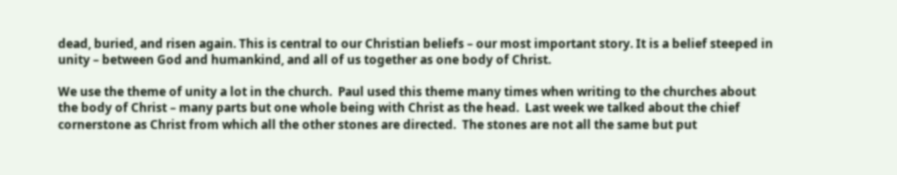dead, buried, and risen again. This is central to our Christian beliefs – our most important story. It is a belief steeped in unity – between God and humankind, and all of us together as one body of Christ.

We use the theme of unity a lot in the church.  Paul used this theme many times when writing to the churches about the body of Christ – many parts but one whole being with Christ as the head.  Last week we talked about the chief cornerstone as Christ from which all the other stones are directed.  The stones are not all the same but put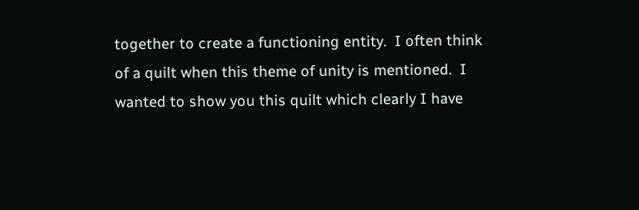together to create a functioning entity.  I often think of a quilt when this theme of unity is mentioned.  I wanted to show you this quilt which clearly I have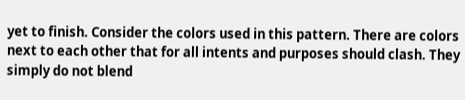yet to finish. Consider the colors used in this pattern. There are colors next to each other that for all intents and purposes should clash. They simply do not blend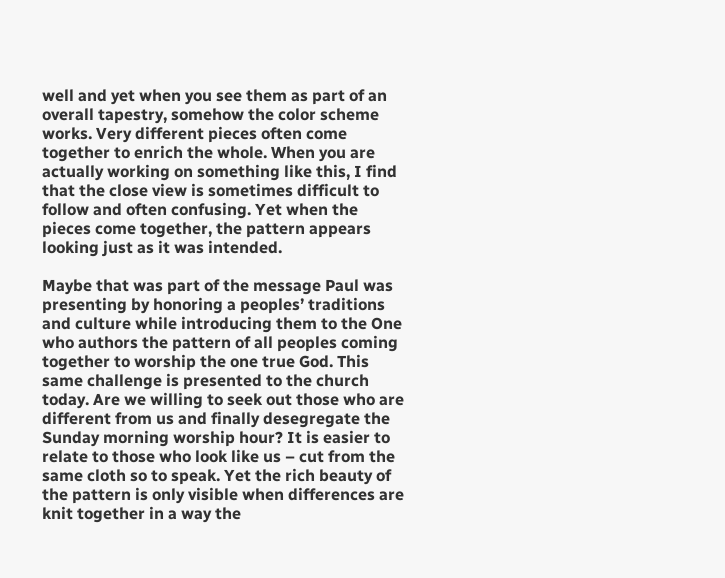well and yet when you see them as part of an overall tapestry, somehow the color scheme works. Very different pieces often come together to enrich the whole. When you are actually working on something like this, I find that the close view is sometimes difficult to follow and often confusing. Yet when the pieces come together, the pattern appears looking just as it was intended.

Maybe that was part of the message Paul was presenting by honoring a peoples’ traditions and culture while introducing them to the One who authors the pattern of all peoples coming together to worship the one true God. This same challenge is presented to the church today. Are we willing to seek out those who are different from us and finally desegregate the Sunday morning worship hour? It is easier to relate to those who look like us – cut from the same cloth so to speak. Yet the rich beauty of the pattern is only visible when differences are knit together in a way the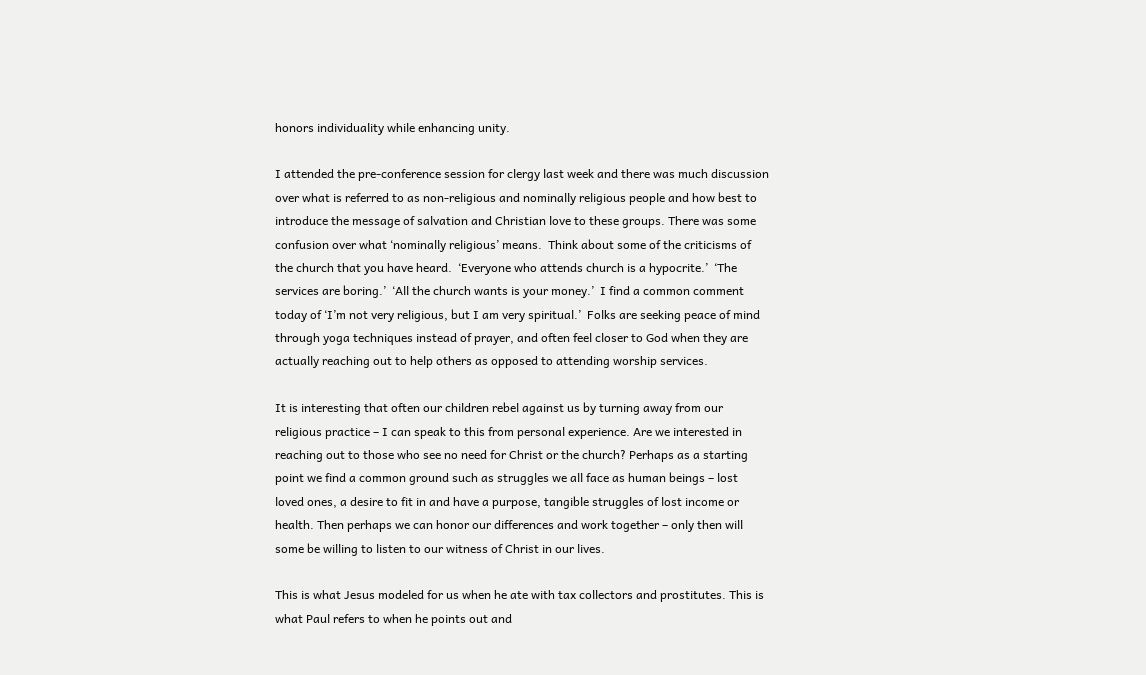honors individuality while enhancing unity.

I attended the pre-conference session for clergy last week and there was much discussion over what is referred to as non-religious and nominally religious people and how best to introduce the message of salvation and Christian love to these groups. There was some confusion over what ‘nominally religious’ means.  Think about some of the criticisms of the church that you have heard.  ‘Everyone who attends church is a hypocrite.’  ‘The services are boring.’  ‘All the church wants is your money.’  I find a common comment today of ‘I’m not very religious, but I am very spiritual.’  Folks are seeking peace of mind through yoga techniques instead of prayer, and often feel closer to God when they are actually reaching out to help others as opposed to attending worship services.

It is interesting that often our children rebel against us by turning away from our religious practice – I can speak to this from personal experience. Are we interested in reaching out to those who see no need for Christ or the church? Perhaps as a starting point we find a common ground such as struggles we all face as human beings – lost loved ones, a desire to fit in and have a purpose, tangible struggles of lost income or health. Then perhaps we can honor our differences and work together – only then will some be willing to listen to our witness of Christ in our lives.

This is what Jesus modeled for us when he ate with tax collectors and prostitutes. This is what Paul refers to when he points out and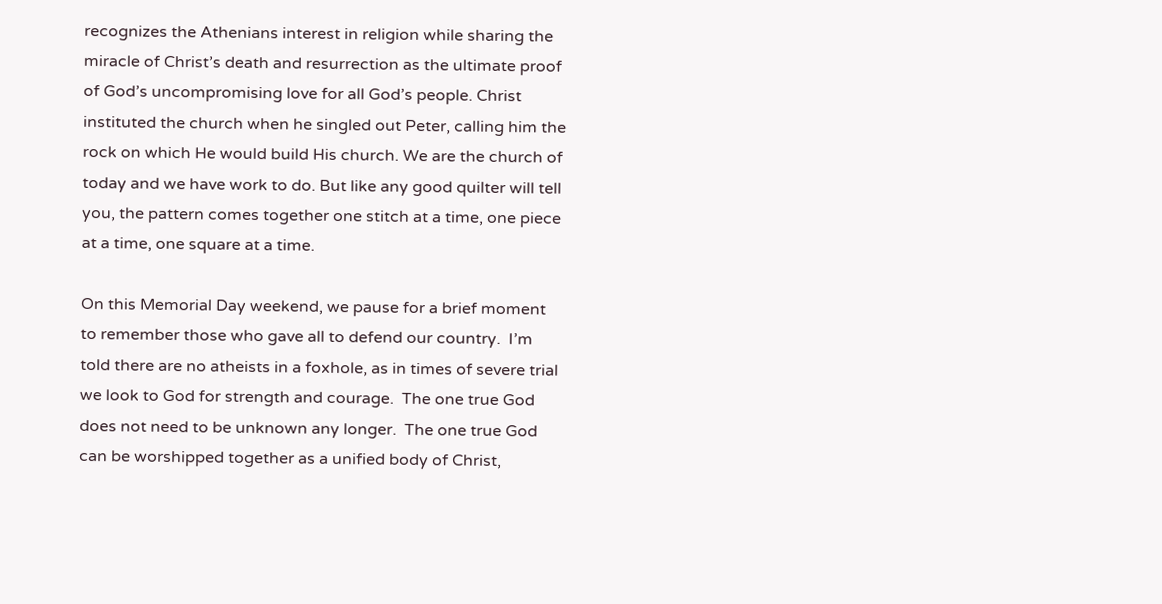recognizes the Athenians interest in religion while sharing the miracle of Christ’s death and resurrection as the ultimate proof of God’s uncompromising love for all God’s people. Christ instituted the church when he singled out Peter, calling him the rock on which He would build His church. We are the church of today and we have work to do. But like any good quilter will tell you, the pattern comes together one stitch at a time, one piece at a time, one square at a time.

On this Memorial Day weekend, we pause for a brief moment to remember those who gave all to defend our country.  I’m told there are no atheists in a foxhole, as in times of severe trial we look to God for strength and courage.  The one true God does not need to be unknown any longer.  The one true God can be worshipped together as a unified body of Christ,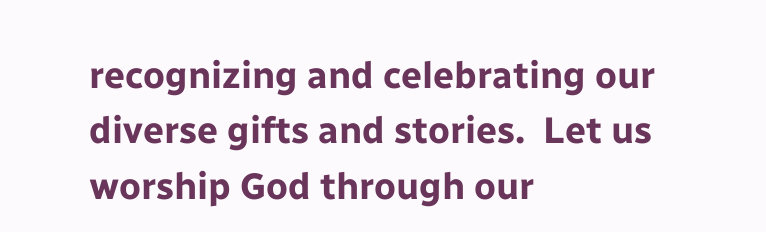recognizing and celebrating our diverse gifts and stories.  Let us worship God through our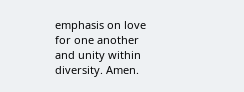emphasis on love for one another and unity within diversity. Amen.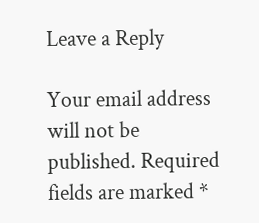Leave a Reply

Your email address will not be published. Required fields are marked *